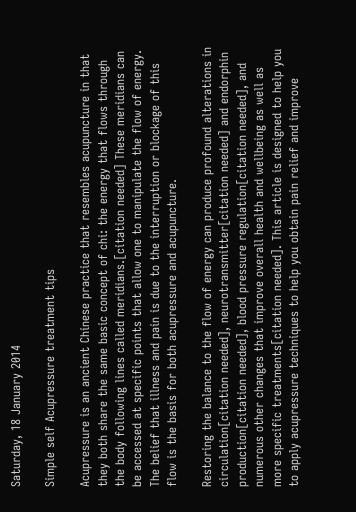Saturday, 18 January 2014

Simple self Acupressure treatment tips

Acupressure is an ancient Chinese practice that resembles acupuncture in that they both share the same basic concept of chi: the energy that flows through the body following lines called meridians.[citation needed] These meridians can be accessed at specific points that allow one to manipulate the flow of energy. The belief that illness and pain is due to the interruption or blockage of this flow is the basis for both acupressure and acupuncture.

Restoring the balance to the flow of energy can produce profound alterations in circulation[citation needed], neurotransmitter[citation needed] and endorphin production[citation needed], blood pressure regulation[citation needed], and numerous other changes that improve overall health and wellbeing as well as more specific treatments[citation needed]. This article is designed to help you to apply acupressure techniques to help you obtain pain relief and improve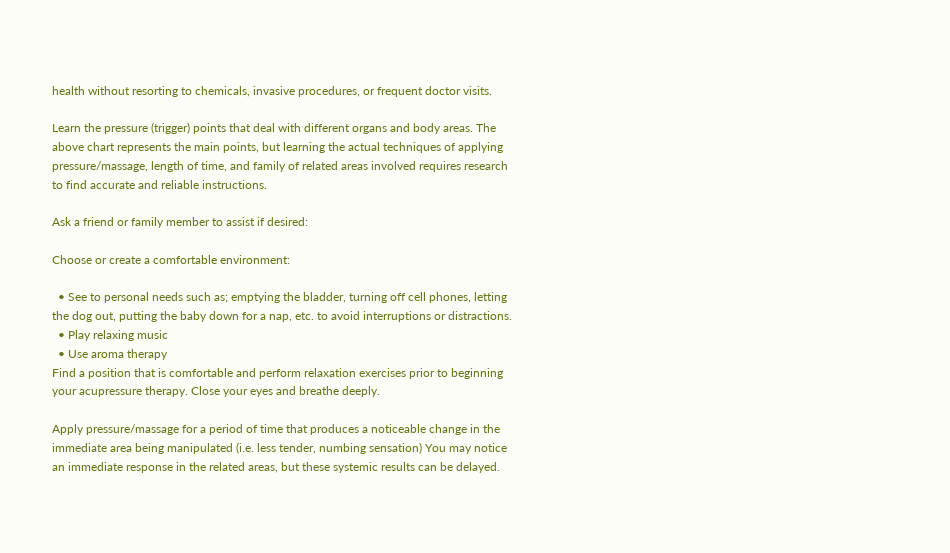health without resorting to chemicals, invasive procedures, or frequent doctor visits.

Learn the pressure (trigger) points that deal with different organs and body areas. The above chart represents the main points, but learning the actual techniques of applying pressure/massage, length of time, and family of related areas involved requires research to find accurate and reliable instructions.

Ask a friend or family member to assist if desired:

Choose or create a comfortable environment:

  • See to personal needs such as; emptying the bladder, turning off cell phones, letting the dog out, putting the baby down for a nap, etc. to avoid interruptions or distractions.
  • Play relaxing music
  • Use aroma therapy
Find a position that is comfortable and perform relaxation exercises prior to beginning your acupressure therapy. Close your eyes and breathe deeply.

Apply pressure/massage for a period of time that produces a noticeable change in the immediate area being manipulated (i.e. less tender, numbing sensation) You may notice an immediate response in the related areas, but these systemic results can be delayed.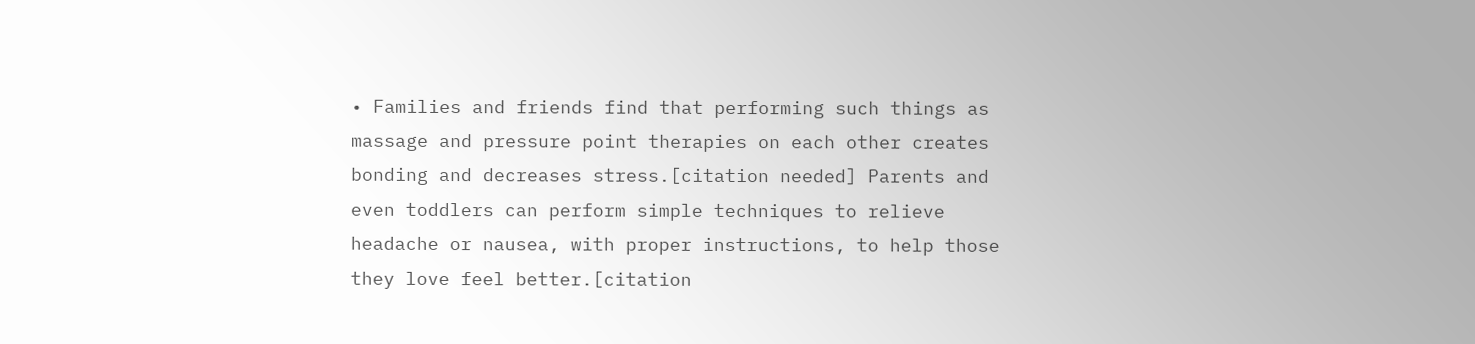• Families and friends find that performing such things as massage and pressure point therapies on each other creates bonding and decreases stress.[citation needed] Parents and even toddlers can perform simple techniques to relieve headache or nausea, with proper instructions, to help those they love feel better.[citation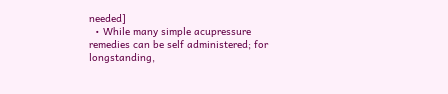needed]
  • While many simple acupressure remedies can be self administered; for longstanding,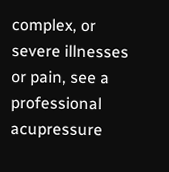complex, or severe illnesses or pain, see a professional acupressure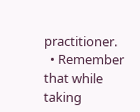practitioner.
  • Remember that while taking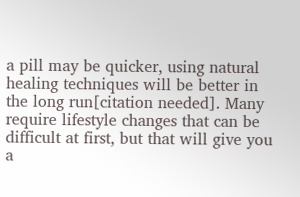a pill may be quicker, using natural healing techniques will be better in the long run[citation needed]. Many require lifestyle changes that can be difficult at first, but that will give you a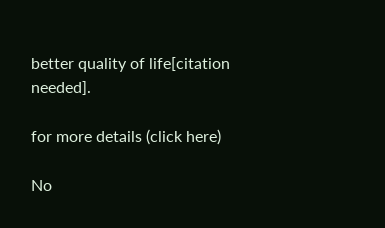better quality of life[citation needed].

for more details (click here)

No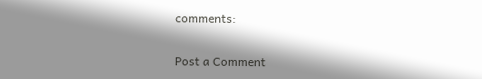comments:

Post a Comment